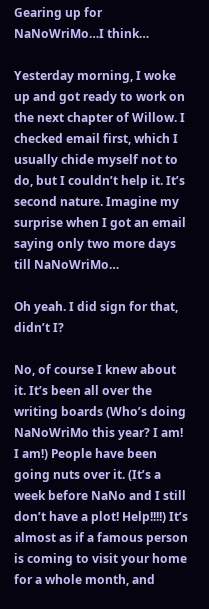Gearing up for NaNoWriMo…I think…

Yesterday morning, I woke up and got ready to work on the next chapter of Willow. I checked email first, which I usually chide myself not to do, but I couldn’t help it. It’s second nature. Imagine my surprise when I got an email saying only two more days till NaNoWriMo…

Oh yeah. I did sign for that, didn’t I?

No, of course I knew about it. It’s been all over the writing boards (Who’s doing NaNoWriMo this year? I am! I am!) People have been going nuts over it. (It’s a week before NaNo and I still don’t have a plot! Help!!!!) It’s almost as if a famous person is coming to visit your home for a whole month, and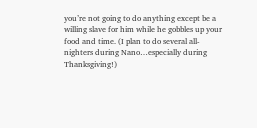you’re not going to do anything except be a willing slave for him while he gobbles up your food and time. (I plan to do several all-nighters during Nano…especially during Thanksgiving!)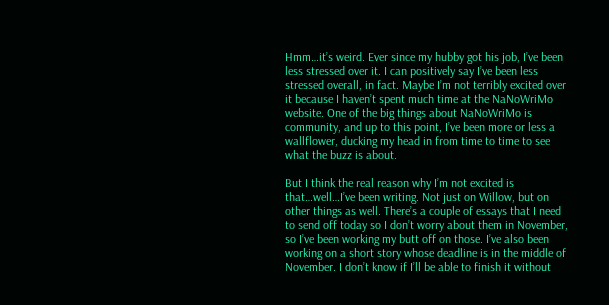Hmm…it’s weird. Ever since my hubby got his job, I’ve been less stressed over it. I can positively say I’ve been less stressed overall, in fact. Maybe I’m not terribly excited over it because I haven’t spent much time at the NaNoWriMo website. One of the big things about NaNoWriMo is community, and up to this point, I’ve been more or less a wallflower, ducking my head in from time to time to see what the buzz is about.

But I think the real reason why I’m not excited is that…well…I’ve been writing. Not just on Willow, but on other things as well. There’s a couple of essays that I need to send off today so I don’t worry about them in November, so I’ve been working my butt off on those. I’ve also been working on a short story whose deadline is in the middle of November. I don’t know if I’ll be able to finish it without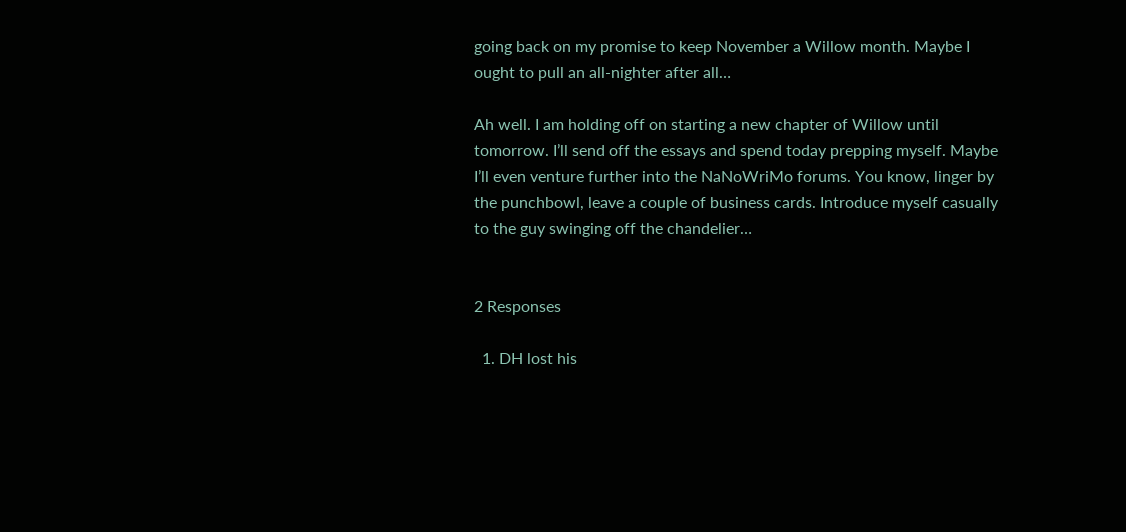going back on my promise to keep November a Willow month. Maybe I ought to pull an all-nighter after all…

Ah well. I am holding off on starting a new chapter of Willow until tomorrow. I’ll send off the essays and spend today prepping myself. Maybe I’ll even venture further into the NaNoWriMo forums. You know, linger by the punchbowl, leave a couple of business cards. Introduce myself casually to the guy swinging off the chandelier…


2 Responses

  1. DH lost his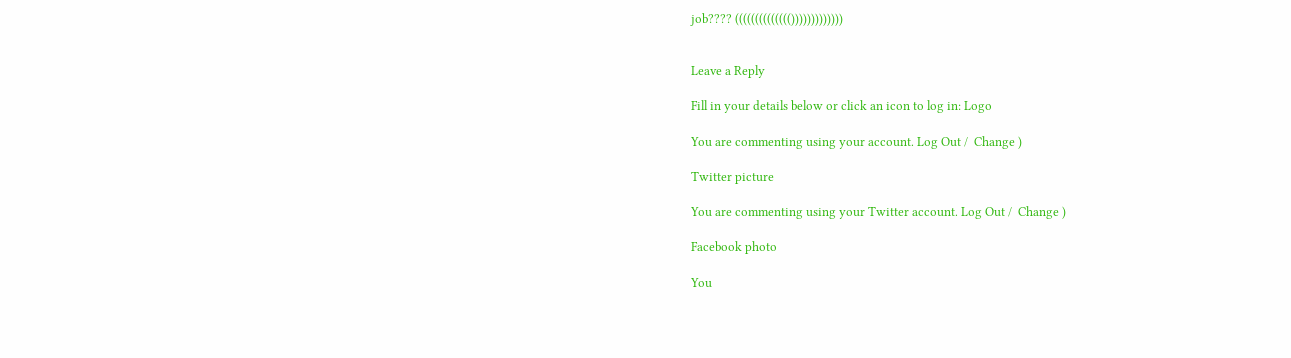job???? (((((((((((((()))))))))))))


Leave a Reply

Fill in your details below or click an icon to log in: Logo

You are commenting using your account. Log Out /  Change )

Twitter picture

You are commenting using your Twitter account. Log Out /  Change )

Facebook photo

You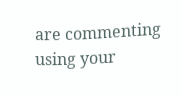are commenting using your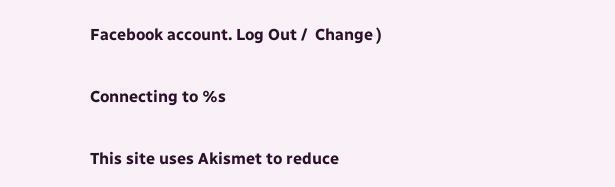Facebook account. Log Out /  Change )

Connecting to %s

This site uses Akismet to reduce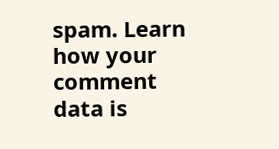spam. Learn how your comment data is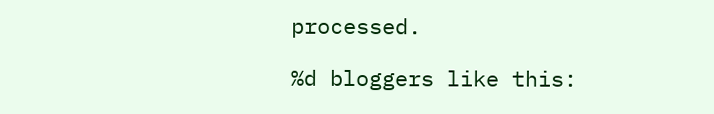processed.

%d bloggers like this: